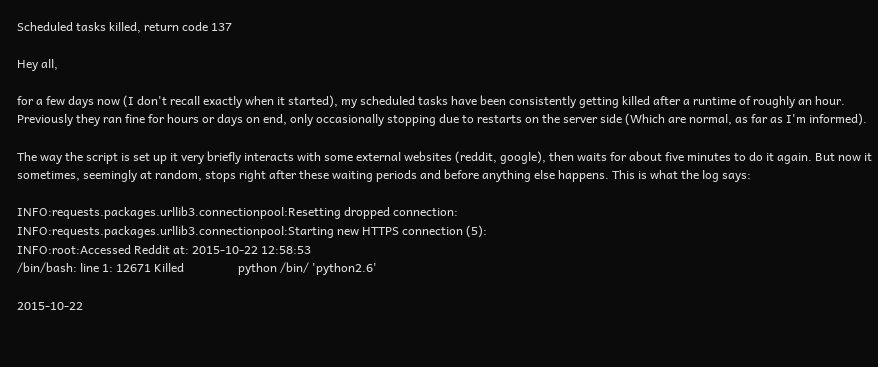Scheduled tasks killed, return code 137

Hey all,

for a few days now (I don't recall exactly when it started), my scheduled tasks have been consistently getting killed after a runtime of roughly an hour. Previously they ran fine for hours or days on end, only occasionally stopping due to restarts on the server side (Which are normal, as far as I'm informed).

The way the script is set up it very briefly interacts with some external websites (reddit, google), then waits for about five minutes to do it again. But now it sometimes, seemingly at random, stops right after these waiting periods and before anything else happens. This is what the log says:

INFO:requests.packages.urllib3.connectionpool:Resetting dropped connection:
INFO:requests.packages.urllib3.connectionpool:Starting new HTTPS connection (5):
INFO:root:Accessed Reddit at: 2015-10-22 12:58:53
/bin/bash: line 1: 12671 Killed                  python /bin/ 'python2.6'

2015-10-22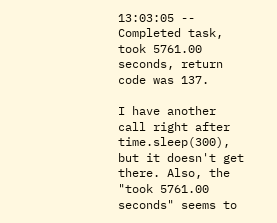13:03:05 -- Completed task, took 5761.00 seconds, return code was 137.

I have another call right after time.sleep(300), but it doesn't get there. Also, the "took 5761.00 seconds" seems to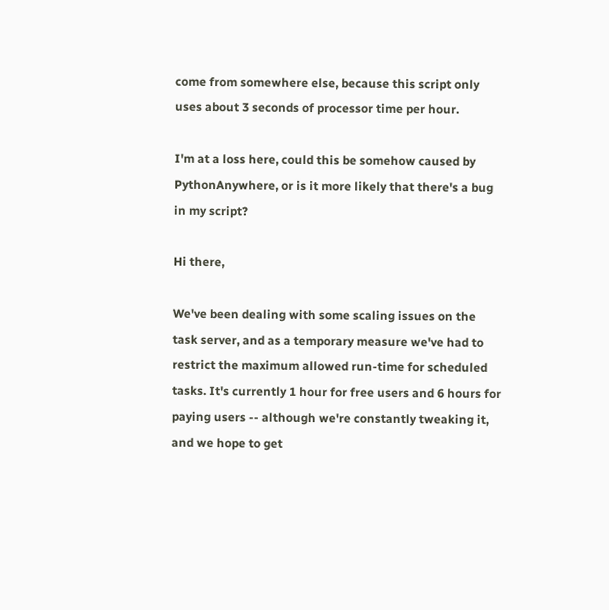come from somewhere else, because this script only uses about 3 seconds of processor time per hour.

I'm at a loss here, could this be somehow caused by PythonAnywhere, or is it more likely that there's a bug in my script?

Hi there,

We've been dealing with some scaling issues on the task server, and as a temporary measure we've had to restrict the maximum allowed run-time for scheduled tasks. It's currently 1 hour for free users and 6 hours for paying users -- although we're constantly tweaking it, and we hope to get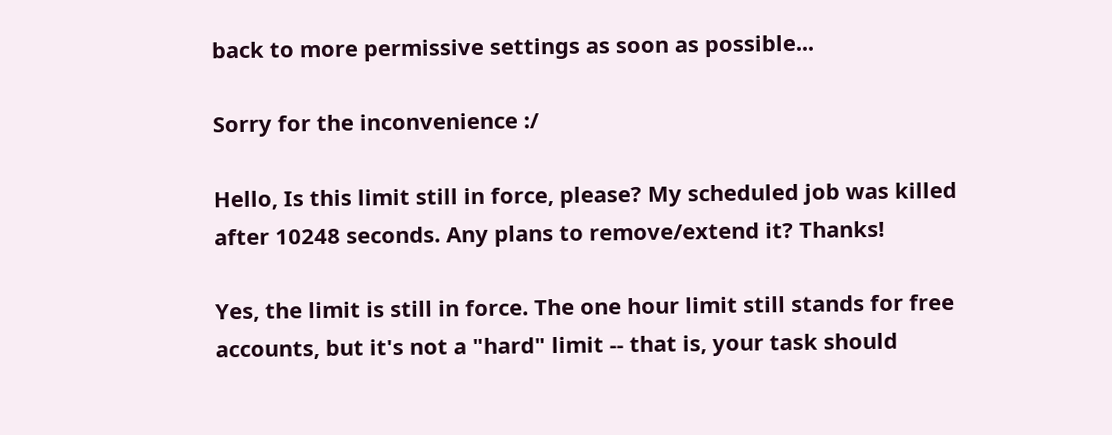back to more permissive settings as soon as possible...

Sorry for the inconvenience :/

Hello, Is this limit still in force, please? My scheduled job was killed after 10248 seconds. Any plans to remove/extend it? Thanks!

Yes, the limit is still in force. The one hour limit still stands for free accounts, but it's not a "hard" limit -- that is, your task should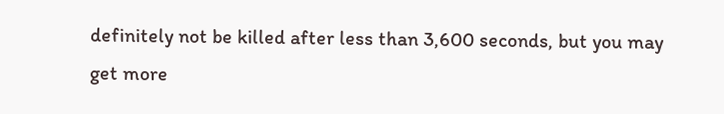definitely not be killed after less than 3,600 seconds, but you may get more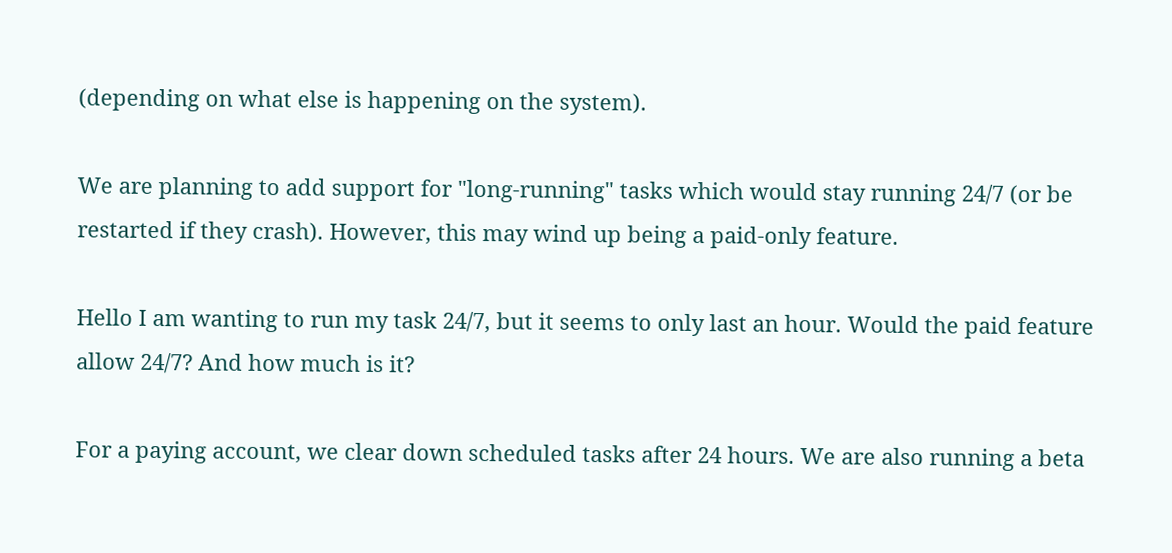(depending on what else is happening on the system).

We are planning to add support for "long-running" tasks which would stay running 24/7 (or be restarted if they crash). However, this may wind up being a paid-only feature.

Hello I am wanting to run my task 24/7, but it seems to only last an hour. Would the paid feature allow 24/7? And how much is it?

For a paying account, we clear down scheduled tasks after 24 hours. We are also running a beta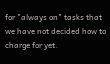for "always on" tasks that we have not decided how to charge for yet.